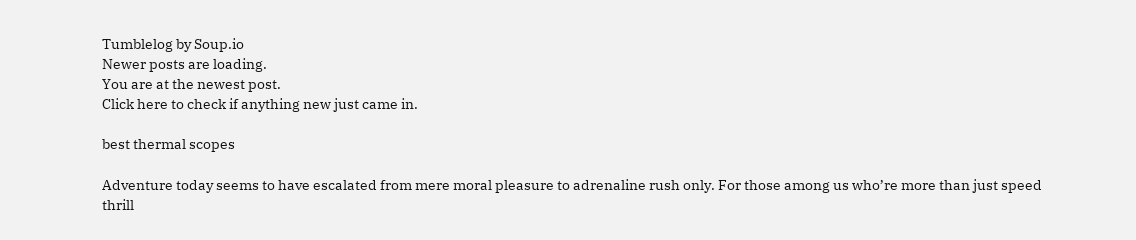Tumblelog by Soup.io
Newer posts are loading.
You are at the newest post.
Click here to check if anything new just came in.

best thermal scopes

Adventure today seems to have escalated from mere moral pleasure to adrenaline rush only. For those among us who’re more than just speed thrill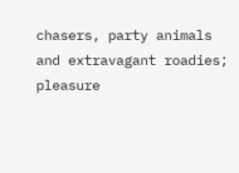chasers, party animals and extravagant roadies; pleasure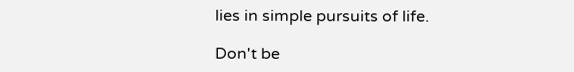lies in simple pursuits of life.

Don't be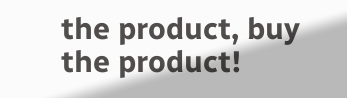the product, buy the product!